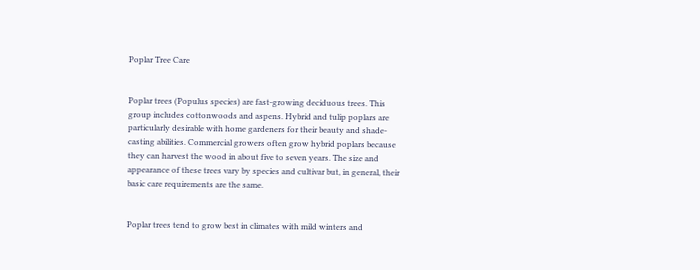Poplar Tree Care


Poplar trees (Populus species) are fast-growing deciduous trees. This group includes cottonwoods and aspens. Hybrid and tulip poplars are particularly desirable with home gardeners for their beauty and shade-casting abilities. Commercial growers often grow hybrid poplars because they can harvest the wood in about five to seven years. The size and appearance of these trees vary by species and cultivar but, in general, their basic care requirements are the same.


Poplar trees tend to grow best in climates with mild winters and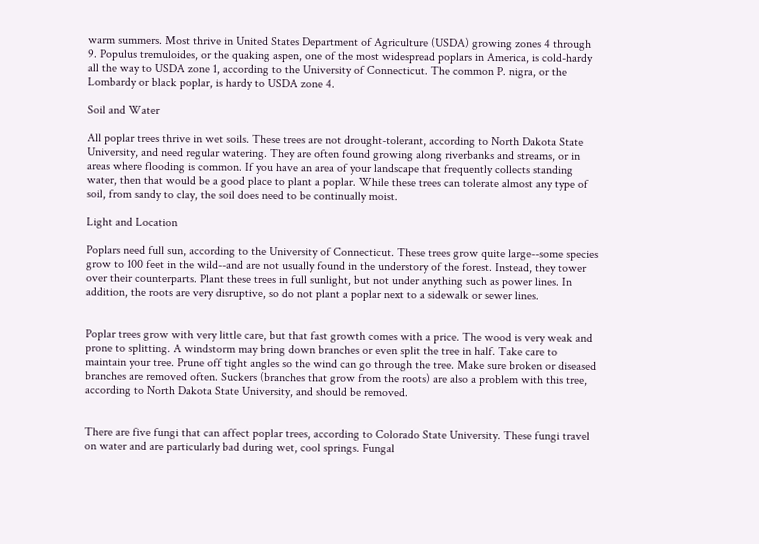warm summers. Most thrive in United States Department of Agriculture (USDA) growing zones 4 through 9. Populus tremuloides, or the quaking aspen, one of the most widespread poplars in America, is cold-hardy all the way to USDA zone 1, according to the University of Connecticut. The common P. nigra, or the Lombardy or black poplar, is hardy to USDA zone 4.

Soil and Water

All poplar trees thrive in wet soils. These trees are not drought-tolerant, according to North Dakota State University, and need regular watering. They are often found growing along riverbanks and streams, or in areas where flooding is common. If you have an area of your landscape that frequently collects standing water, then that would be a good place to plant a poplar. While these trees can tolerate almost any type of soil, from sandy to clay, the soil does need to be continually moist.

Light and Location

Poplars need full sun, according to the University of Connecticut. These trees grow quite large--some species grow to 100 feet in the wild--and are not usually found in the understory of the forest. Instead, they tower over their counterparts. Plant these trees in full sunlight, but not under anything such as power lines. In addition, the roots are very disruptive, so do not plant a poplar next to a sidewalk or sewer lines.


Poplar trees grow with very little care, but that fast growth comes with a price. The wood is very weak and prone to splitting. A windstorm may bring down branches or even split the tree in half. Take care to maintain your tree. Prune off tight angles so the wind can go through the tree. Make sure broken or diseased branches are removed often. Suckers (branches that grow from the roots) are also a problem with this tree, according to North Dakota State University, and should be removed.


There are five fungi that can affect poplar trees, according to Colorado State University. These fungi travel on water and are particularly bad during wet, cool springs. Fungal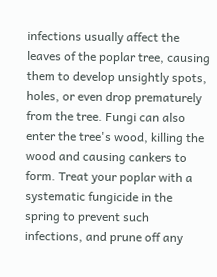infections usually affect the leaves of the poplar tree, causing them to develop unsightly spots, holes, or even drop prematurely from the tree. Fungi can also enter the tree's wood, killing the wood and causing cankers to form. Treat your poplar with a systematic fungicide in the spring to prevent such infections, and prune off any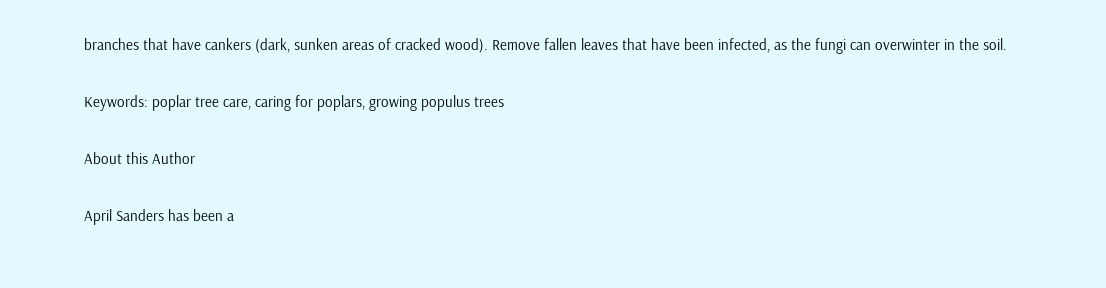branches that have cankers (dark, sunken areas of cracked wood). Remove fallen leaves that have been infected, as the fungi can overwinter in the soil.

Keywords: poplar tree care, caring for poplars, growing populus trees

About this Author

April Sanders has been a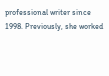professional writer since 1998. Previously, she worked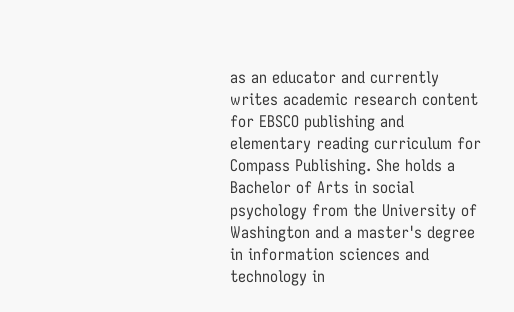as an educator and currently writes academic research content for EBSCO publishing and elementary reading curriculum for Compass Publishing. She holds a Bachelor of Arts in social psychology from the University of Washington and a master's degree in information sciences and technology in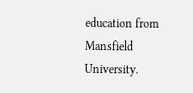education from Mansfield University.